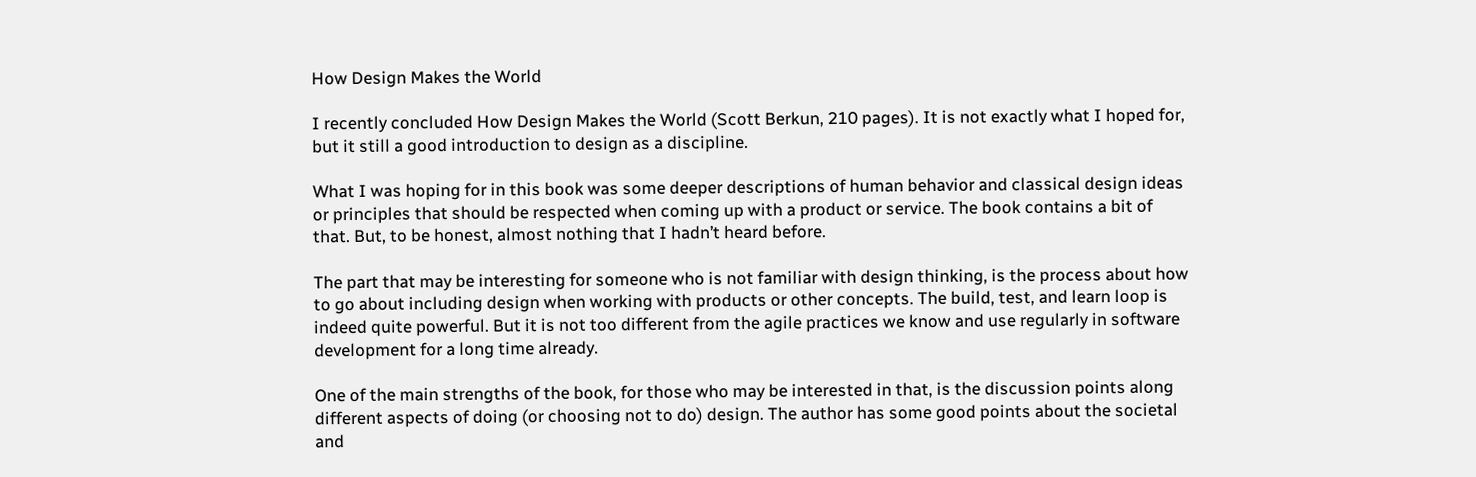How Design Makes the World

I recently concluded How Design Makes the World (Scott Berkun, 210 pages). It is not exactly what I hoped for, but it still a good introduction to design as a discipline.

What I was hoping for in this book was some deeper descriptions of human behavior and classical design ideas or principles that should be respected when coming up with a product or service. The book contains a bit of that. But, to be honest, almost nothing that I hadn’t heard before.

The part that may be interesting for someone who is not familiar with design thinking, is the process about how to go about including design when working with products or other concepts. The build, test, and learn loop is indeed quite powerful. But it is not too different from the agile practices we know and use regularly in software development for a long time already.

One of the main strengths of the book, for those who may be interested in that, is the discussion points along different aspects of doing (or choosing not to do) design. The author has some good points about the societal and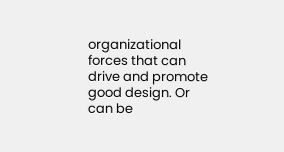organizational forces that can drive and promote good design. Or can be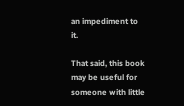an impediment to it.

That said, this book may be useful for someone with little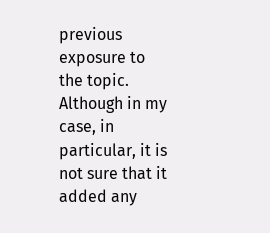previous exposure to the topic. Although in my case, in particular, it is not sure that it added any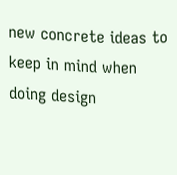new concrete ideas to keep in mind when doing design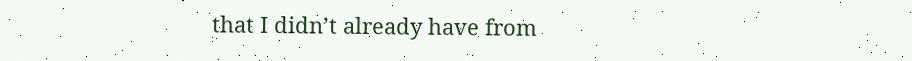that I didn’t already have from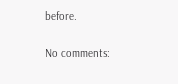before.

No comments: